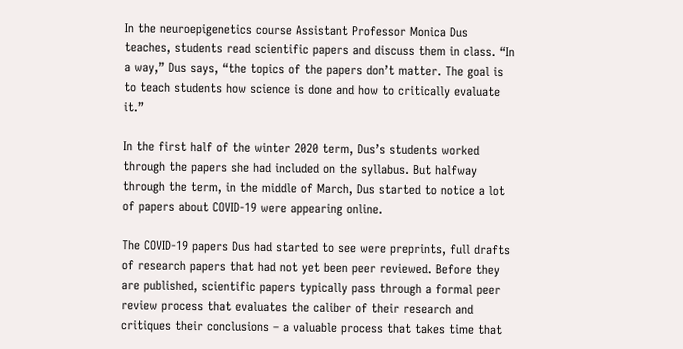In the neuroepigenetics course Assistant Professor Monica Dus teaches, students read scientific papers and discuss them in class. “In a way,” Dus says, “the topics of the papers don’t matter. The goal is to teach students how science is done and how to critically evaluate it.”

In the first half of the winter 2020 term, Dus’s students worked through the papers she had included on the syllabus. But halfway through the term, in the middle of March, Dus started to notice a lot of papers about COVID-19 were appearing online.

The COVID-19 papers Dus had started to see were preprints, full drafts of research papers that had not yet been peer reviewed. Before they are published, scientific papers typically pass through a formal peer review process that evaluates the caliber of their research and critiques their conclusions – a valuable process that takes time that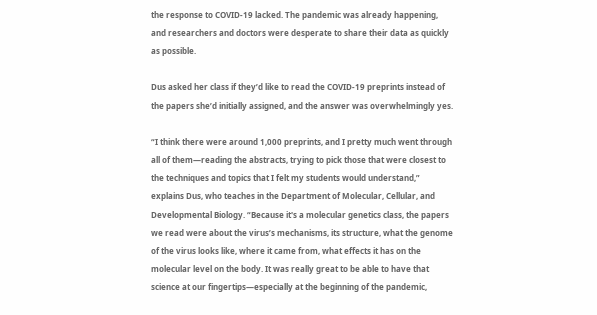the response to COVID-19 lacked. The pandemic was already happening, and researchers and doctors were desperate to share their data as quickly as possible.

Dus asked her class if they’d like to read the COVID-19 preprints instead of the papers she’d initially assigned, and the answer was overwhelmingly yes.

“I think there were around 1,000 preprints, and I pretty much went through all of them—reading the abstracts, trying to pick those that were closest to the techniques and topics that I felt my students would understand,” explains Dus, who teaches in the Department of Molecular, Cellular, and Developmental Biology. “Because it's a molecular genetics class, the papers we read were about the virus’s mechanisms, its structure, what the genome of the virus looks like, where it came from, what effects it has on the molecular level on the body. It was really great to be able to have that science at our fingertips—especially at the beginning of the pandemic,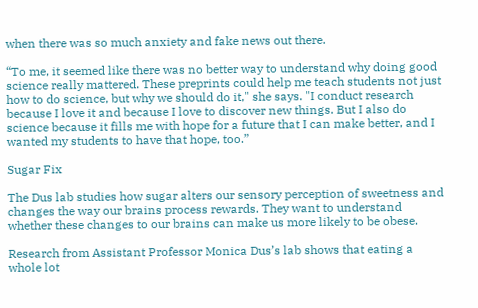when there was so much anxiety and fake news out there.

“To me, it seemed like there was no better way to understand why doing good science really mattered. These preprints could help me teach students not just how to do science, but why we should do it," she says. "I conduct research because I love it and because I love to discover new things. But I also do science because it fills me with hope for a future that I can make better, and I wanted my students to have that hope, too.”

Sugar Fix

The Dus lab studies how sugar alters our sensory perception of sweetness and changes the way our brains process rewards. They want to understand whether these changes to our brains can make us more likely to be obese.

Research from Assistant Professor Monica Dus’s lab shows that eating a whole lot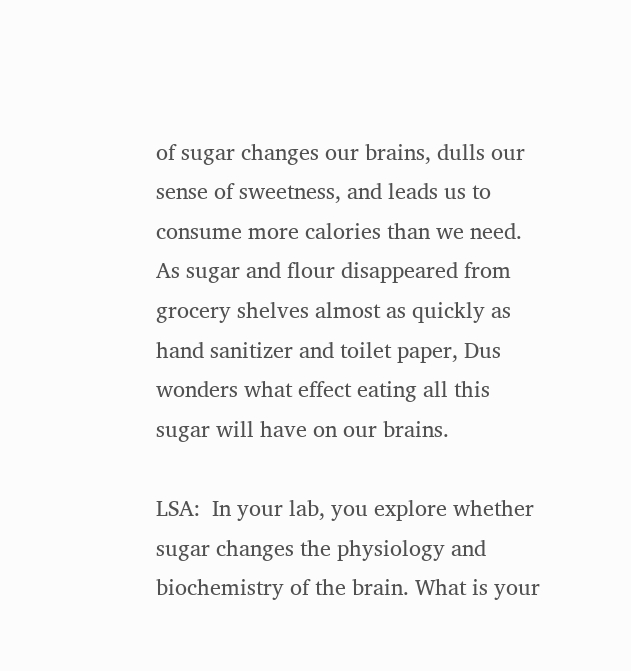of sugar changes our brains, dulls our sense of sweetness, and leads us to consume more calories than we need. As sugar and flour disappeared from grocery shelves almost as quickly as hand sanitizer and toilet paper, Dus wonders what effect eating all this sugar will have on our brains.

LSA:  In your lab, you explore whether sugar changes the physiology and biochemistry of the brain. What is your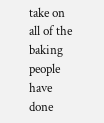take on all of the baking people have done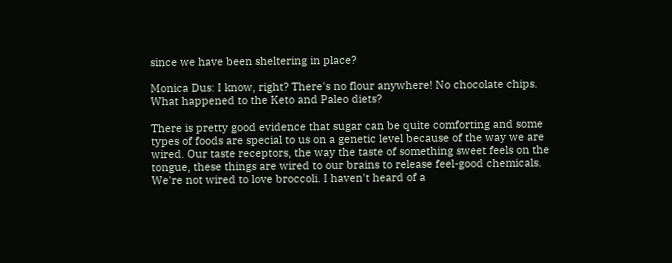since we have been sheltering in place?

Monica Dus: I know, right? There's no flour anywhere! No chocolate chips. What happened to the Keto and Paleo diets?

There is pretty good evidence that sugar can be quite comforting and some types of foods are special to us on a genetic level because of the way we are wired. Our taste receptors, the way the taste of something sweet feels on the tongue, these things are wired to our brains to release feel-good chemicals. We're not wired to love broccoli. I haven't heard of a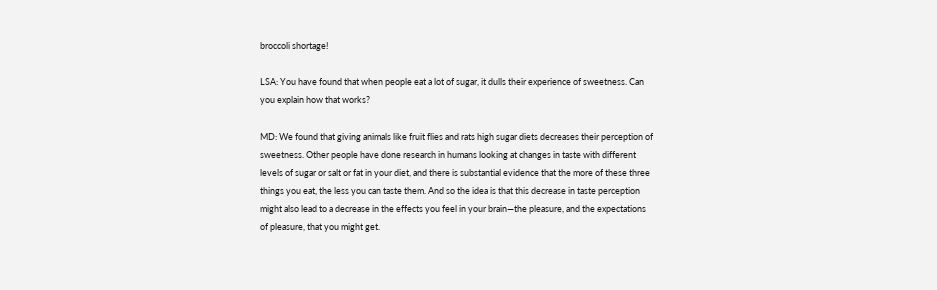broccoli shortage!

LSA: You have found that when people eat a lot of sugar, it dulls their experience of sweetness. Can you explain how that works?

MD: We found that giving animals like fruit flies and rats high sugar diets decreases their perception of sweetness. Other people have done research in humans looking at changes in taste with different levels of sugar or salt or fat in your diet, and there is substantial evidence that the more of these three things you eat, the less you can taste them. And so the idea is that this decrease in taste perception might also lead to a decrease in the effects you feel in your brain—the pleasure, and the expectations of pleasure, that you might get.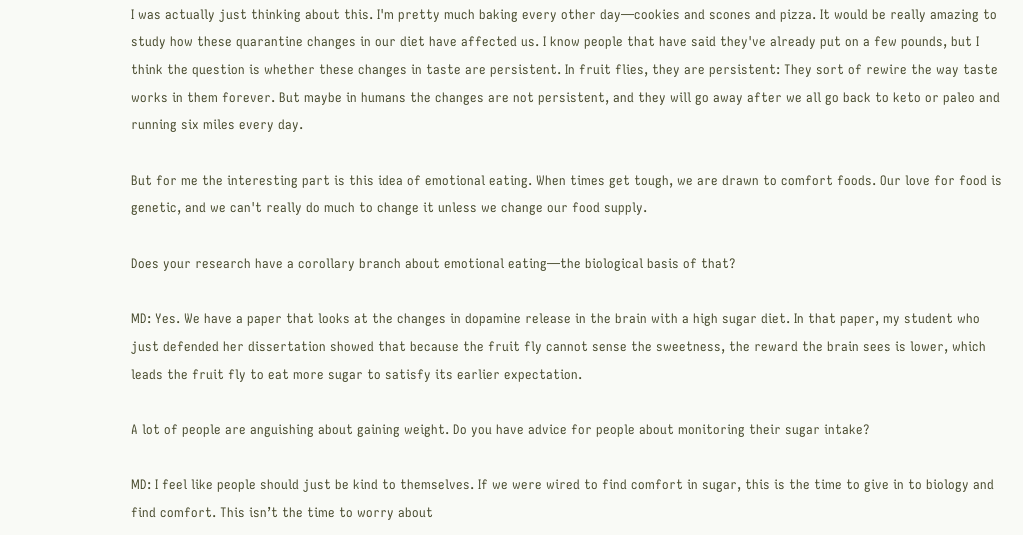I was actually just thinking about this. I'm pretty much baking every other day—cookies and scones and pizza. It would be really amazing to study how these quarantine changes in our diet have affected us. I know people that have said they've already put on a few pounds, but I think the question is whether these changes in taste are persistent. In fruit flies, they are persistent: They sort of rewire the way taste works in them forever. But maybe in humans the changes are not persistent, and they will go away after we all go back to keto or paleo and running six miles every day.

But for me the interesting part is this idea of emotional eating. When times get tough, we are drawn to comfort foods. Our love for food is genetic, and we can't really do much to change it unless we change our food supply.

Does your research have a corollary branch about emotional eating—the biological basis of that?

MD: Yes. We have a paper that looks at the changes in dopamine release in the brain with a high sugar diet. In that paper, my student who just defended her dissertation showed that because the fruit fly cannot sense the sweetness, the reward the brain sees is lower, which leads the fruit fly to eat more sugar to satisfy its earlier expectation.

A lot of people are anguishing about gaining weight. Do you have advice for people about monitoring their sugar intake?

MD: I feel like people should just be kind to themselves. If we were wired to find comfort in sugar, this is the time to give in to biology and find comfort. This isn’t the time to worry about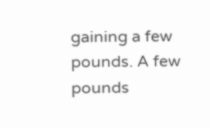gaining a few pounds. A few pounds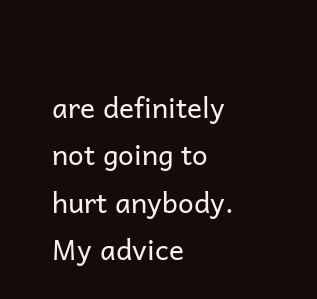are definitely not going to hurt anybody. My advice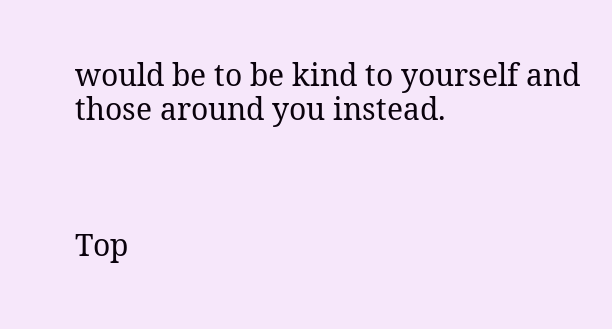would be to be kind to yourself and those around you instead.



Top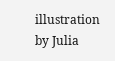illustration by Julia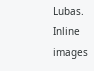Lubas. Inline images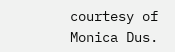courtesy of Monica Dus.